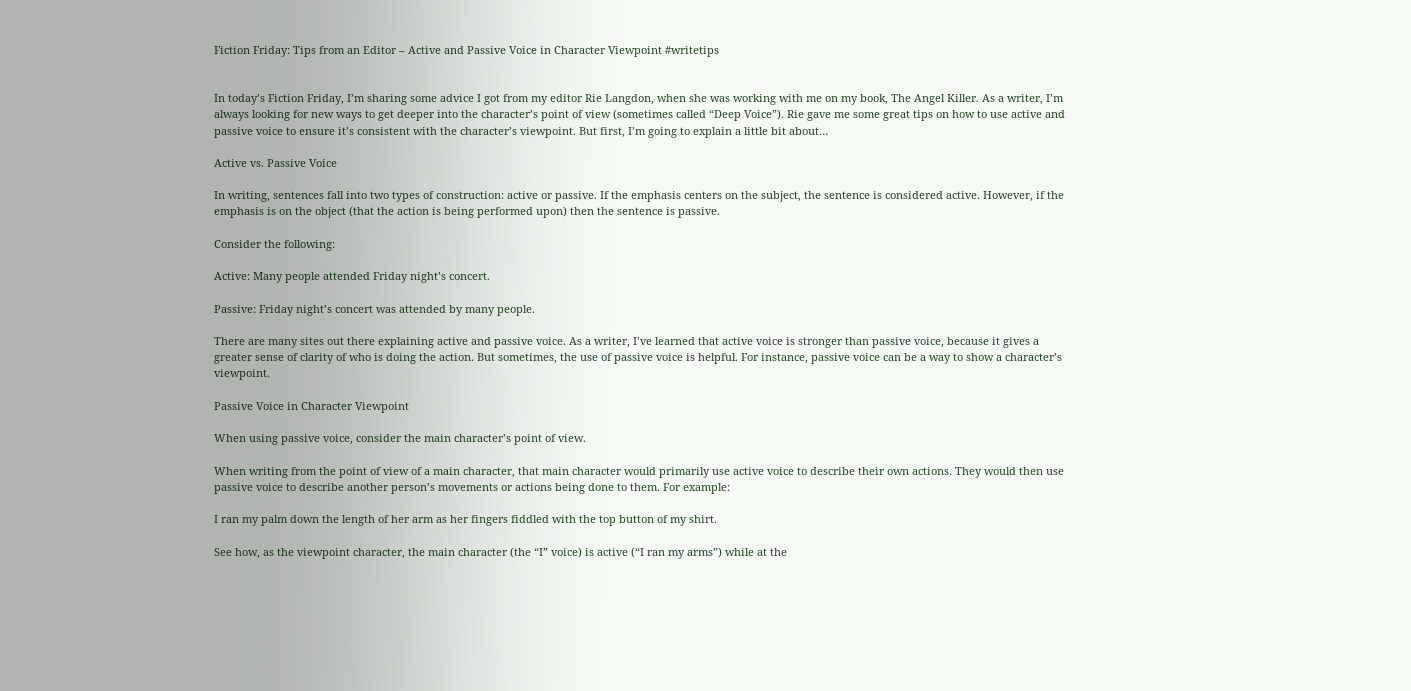Fiction Friday: Tips from an Editor – Active and Passive Voice in Character Viewpoint #writetips


In today’s Fiction Friday, I’m sharing some advice I got from my editor Rie Langdon, when she was working with me on my book, The Angel Killer. As a writer, I’m always looking for new ways to get deeper into the character’s point of view (sometimes called “Deep Voice”). Rie gave me some great tips on how to use active and passive voice to ensure it’s consistent with the character’s viewpoint. But first, I’m going to explain a little bit about…

Active vs. Passive Voice

In writing, sentences fall into two types of construction: active or passive. If the emphasis centers on the subject, the sentence is considered active. However, if the emphasis is on the object (that the action is being performed upon) then the sentence is passive.

Consider the following:

Active: Many people attended Friday night’s concert.

Passive: Friday night’s concert was attended by many people.

There are many sites out there explaining active and passive voice. As a writer, I’ve learned that active voice is stronger than passive voice, because it gives a greater sense of clarity of who is doing the action. But sometimes, the use of passive voice is helpful. For instance, passive voice can be a way to show a character’s viewpoint.

Passive Voice in Character Viewpoint

When using passive voice, consider the main character’s point of view.

When writing from the point of view of a main character, that main character would primarily use active voice to describe their own actions. They would then use passive voice to describe another person’s movements or actions being done to them. For example:

I ran my palm down the length of her arm as her fingers fiddled with the top button of my shirt.

See how, as the viewpoint character, the main character (the “I” voice) is active (“I ran my arms”) while at the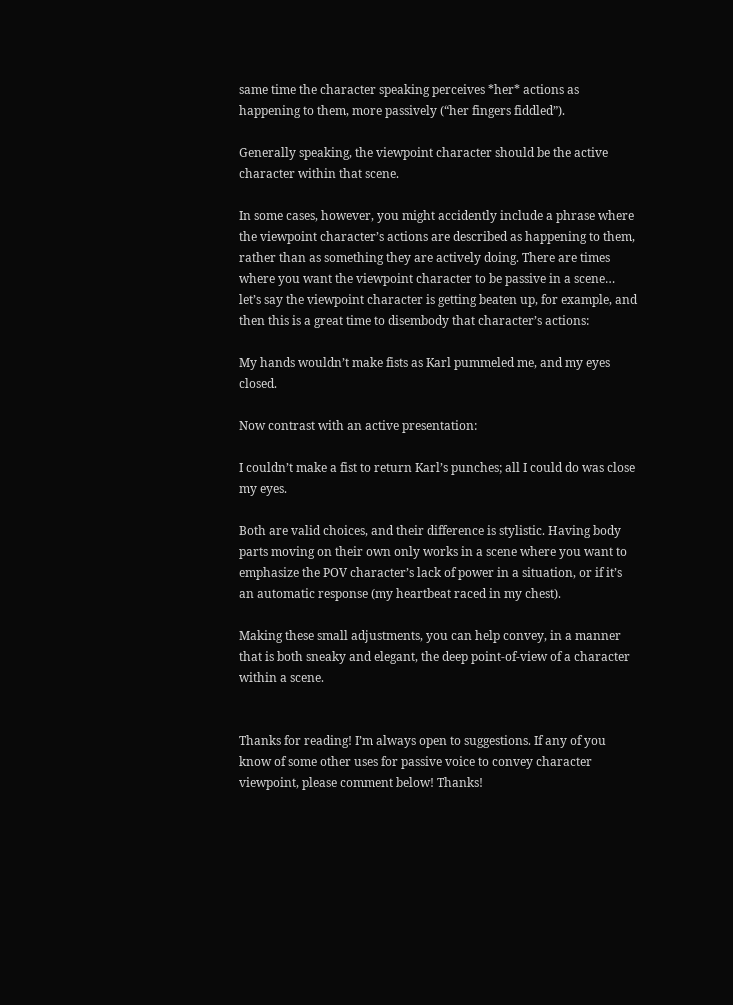same time the character speaking perceives *her* actions as happening to them, more passively (“her fingers fiddled”).

Generally speaking, the viewpoint character should be the active character within that scene.

In some cases, however, you might accidently include a phrase where the viewpoint character’s actions are described as happening to them, rather than as something they are actively doing. There are times where you want the viewpoint character to be passive in a scene… let’s say the viewpoint character is getting beaten up, for example, and then this is a great time to disembody that character’s actions:

My hands wouldn’t make fists as Karl pummeled me, and my eyes closed.

Now contrast with an active presentation:

I couldn’t make a fist to return Karl’s punches; all I could do was close my eyes.

Both are valid choices, and their difference is stylistic. Having body parts moving on their own only works in a scene where you want to emphasize the POV character’s lack of power in a situation, or if it’s an automatic response (my heartbeat raced in my chest).

Making these small adjustments, you can help convey, in a manner that is both sneaky and elegant, the deep point-of-view of a character within a scene.


Thanks for reading! I’m always open to suggestions. If any of you know of some other uses for passive voice to convey character viewpoint, please comment below! Thanks!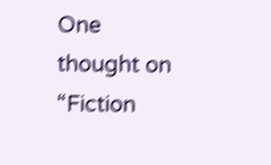One thought on “Fiction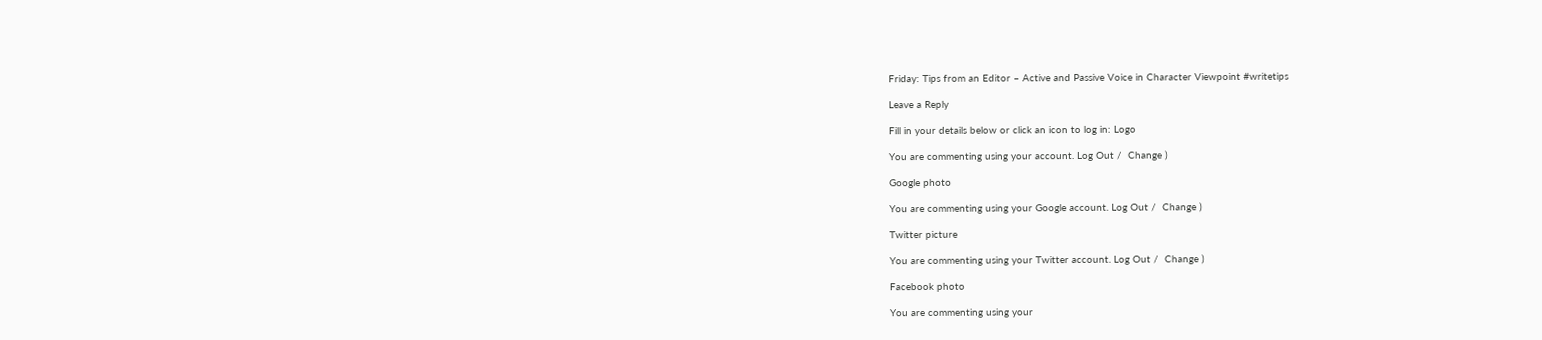Friday: Tips from an Editor – Active and Passive Voice in Character Viewpoint #writetips

Leave a Reply

Fill in your details below or click an icon to log in: Logo

You are commenting using your account. Log Out /  Change )

Google photo

You are commenting using your Google account. Log Out /  Change )

Twitter picture

You are commenting using your Twitter account. Log Out /  Change )

Facebook photo

You are commenting using your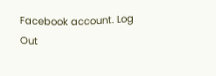Facebook account. Log Out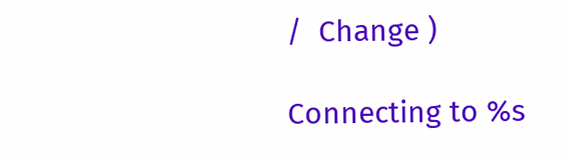/  Change )

Connecting to %s